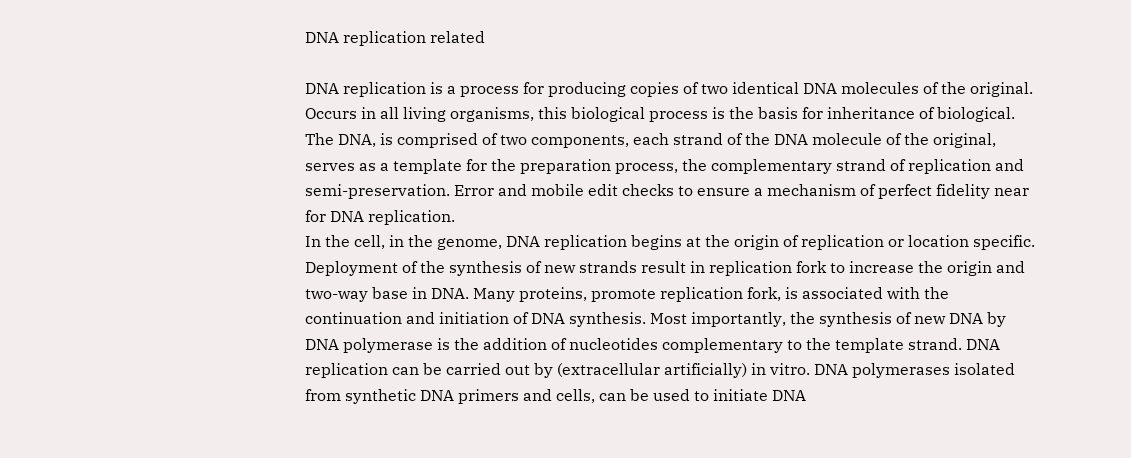DNA replication related

DNA replication is a process for producing copies of two identical DNA molecules of the original. Occurs in all living organisms, this biological process is the basis for inheritance of biological. The DNA, is comprised of two components, each strand of the DNA molecule of the original, serves as a template for the preparation process, the complementary strand of replication and semi-preservation. Error and mobile edit checks to ensure a mechanism of perfect fidelity near for DNA replication.
In the cell, in the genome, DNA replication begins at the origin of replication or location specific. Deployment of the synthesis of new strands result in replication fork to increase the origin and two-way base in DNA. Many proteins, promote replication fork, is associated with the continuation and initiation of DNA synthesis. Most importantly, the synthesis of new DNA by DNA polymerase is the addition of nucleotides complementary to the template strand. DNA replication can be carried out by (extracellular artificially) in vitro. DNA polymerases isolated from synthetic DNA primers and cells, can be used to initiate DNA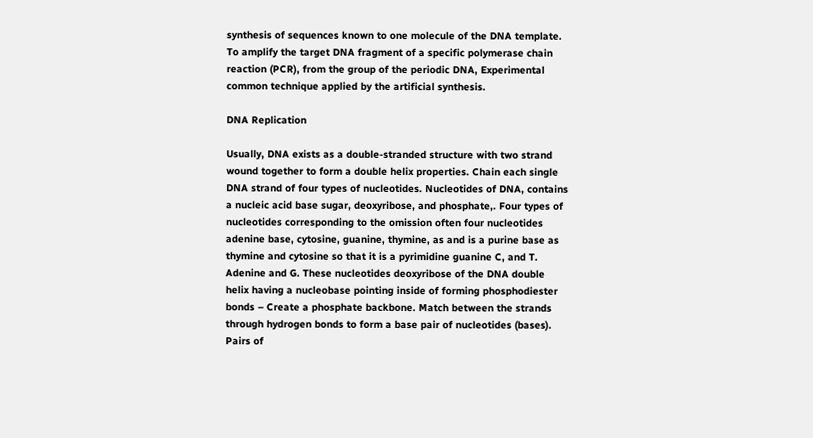synthesis of sequences known to one molecule of the DNA template. To amplify the target DNA fragment of a specific polymerase chain reaction (PCR), from the group of the periodic DNA, Experimental common technique applied by the artificial synthesis.

DNA Replication

Usually, DNA exists as a double-stranded structure with two strand wound together to form a double helix properties. Chain each single DNA strand of four types of nucleotides. Nucleotides of DNA, contains a nucleic acid base sugar, deoxyribose, and phosphate,. Four types of nucleotides corresponding to the omission often four nucleotides adenine base, cytosine, guanine, thymine, as and is a purine base as thymine and cytosine so that it is a pyrimidine guanine C, and T. Adenine and G. These nucleotides deoxyribose of the DNA double helix having a nucleobase pointing inside of forming phosphodiester bonds – Create a phosphate backbone. Match between the strands through hydrogen bonds to form a base pair of nucleotides (bases). Pairs of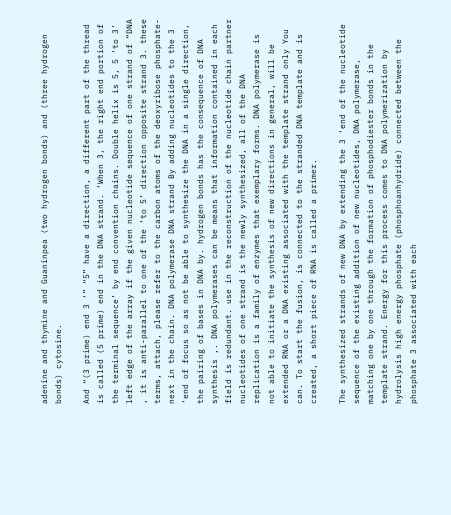adenine and thymine and Guaninpea (two hydrogen bonds) and (three hydrogen bonds) cytosine.

And “(3 prime) end 3 ‘” “5” have a direction, a different part of the thread is called (5 prime) end in the DNA strand. ‘When 3, the right end portion of the terminal sequence’ by end convention chains. Double helix is 5, 5 ‘to 3’ left edge of the array if the given nucleotide sequence of one strand of “DNA , it is anti-parallel to one of the ‘to 5’ direction opposite strand 3. these terms, attach, please refer to the carbon atoms of the deoxyribose phosphate-next in the chain. DNA polymerase DNA strand By adding nucleotides to the 3 ‘end of focus so as not be able to synthesize the DNA in a single direction, the pairing of bases in DNA by. hydrogen bonds has the consequence of DNA synthesis ,. DNA polymerases can be means that information contained in each field is redundant. use in the reconstruction of the nucleotide chain partner nucleotides of one strand is the newly synthesized, all of the DNA replication is a family of enzymes that exemplary forms. DNA polymerase is not able to initiate the synthesis of new directions in general, will be extended RNA or a DNA existing associated with the template strand only You can. To start the fusion, is connected to the stranded DNA template and is created, a short piece of RNA is called a primer.

The synthesized strands of new DNA by extending the 3 ‘end of the nucleotide sequence of the existing addition of new nucleotides, DNA polymerase, matching one by one through the formation of phosphodiester bonds in the template strand. Energy for this process comes to DNA polymerization by hydrolysis high energy phosphate (phosphoanhydride) connected between the phosphate 3 associated with each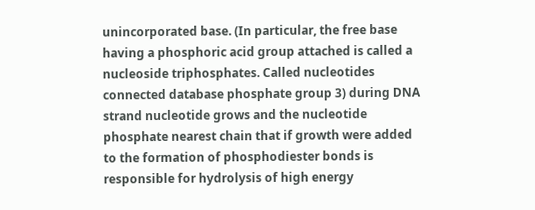unincorporated base. (In particular, the free base having a phosphoric acid group attached is called a nucleoside triphosphates. Called nucleotides connected database phosphate group 3) during DNA strand nucleotide grows and the nucleotide phosphate nearest chain that if growth were added to the formation of phosphodiester bonds is responsible for hydrolysis of high energy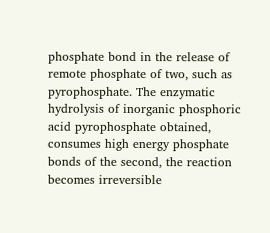phosphate bond in the release of remote phosphate of two, such as pyrophosphate. The enzymatic hydrolysis of inorganic phosphoric acid pyrophosphate obtained, consumes high energy phosphate bonds of the second, the reaction becomes irreversible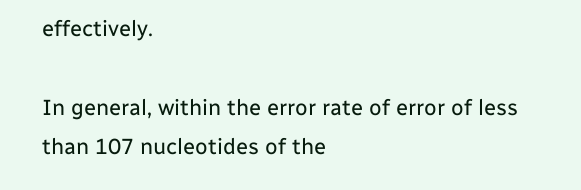effectively.

In general, within the error rate of error of less than 107 nucleotides of the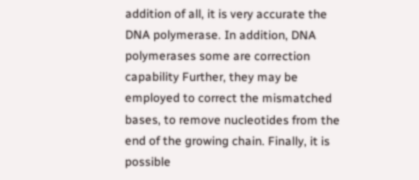addition of all, it is very accurate the DNA polymerase. In addition, DNA polymerases some are correction capability Further, they may be employed to correct the mismatched bases, to remove nucleotides from the end of the growing chain. Finally, it is possible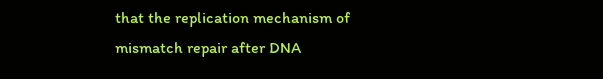that the replication mechanism of mismatch repair after DNA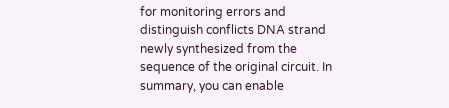for monitoring errors and distinguish conflicts DNA strand newly synthesized from the sequence of the original circuit. In summary, you can enable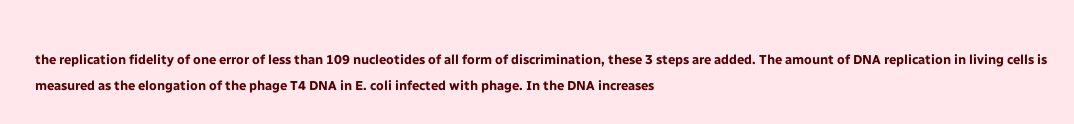the replication fidelity of one error of less than 109 nucleotides of all form of discrimination, these 3 steps are added. The amount of DNA replication in living cells is measured as the elongation of the phage T4 DNA in E. coli infected with phage. In the DNA increases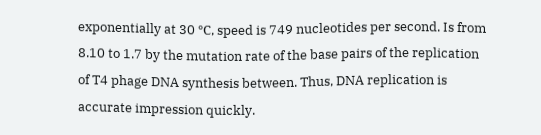exponentially at 30 ℃, speed is 749 nucleotides per second. Is from 8.10 to 1.7 by the mutation rate of the base pairs of the replication of T4 phage DNA synthesis between. Thus, DNA replication is accurate impression quickly.